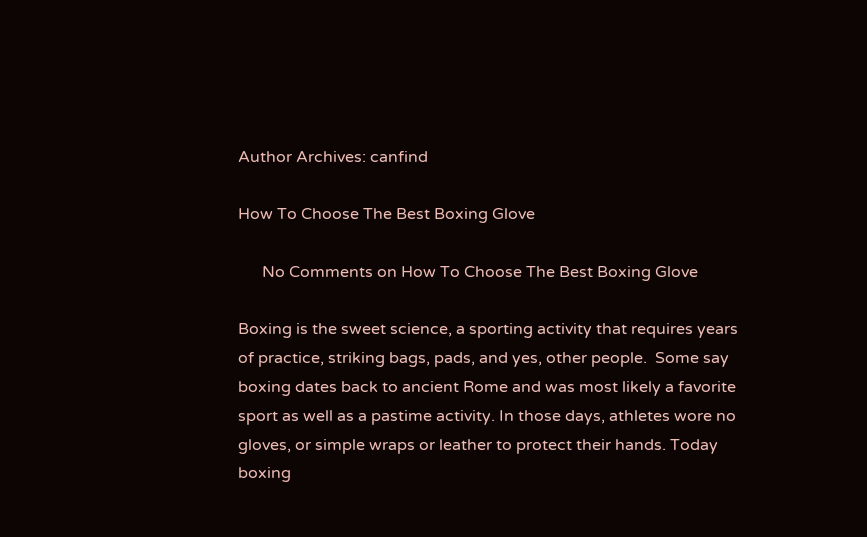Author Archives: canfind

How To Choose The Best Boxing Glove

      No Comments on How To Choose The Best Boxing Glove

Boxing is the sweet science, a sporting activity that requires years of practice, striking bags, pads, and yes, other people.  Some say boxing dates back to ancient Rome and was most likely a favorite sport as well as a pastime activity. In those days, athletes wore no gloves, or simple wraps or leather to protect their hands. Today boxing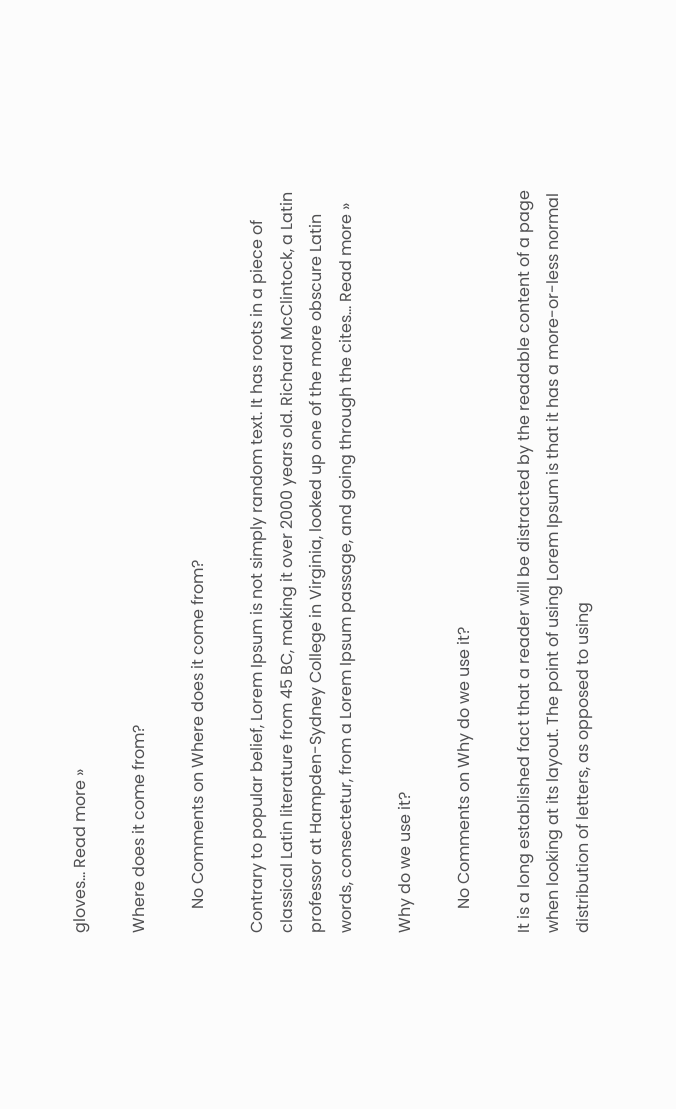gloves… Read more »

Where does it come from?

      No Comments on Where does it come from?

Contrary to popular belief, Lorem Ipsum is not simply random text. It has roots in a piece of classical Latin literature from 45 BC, making it over 2000 years old. Richard McClintock, a Latin professor at Hampden-Sydney College in Virginia, looked up one of the more obscure Latin words, consectetur, from a Lorem Ipsum passage, and going through the cites… Read more »

Why do we use it?

      No Comments on Why do we use it?

It is a long established fact that a reader will be distracted by the readable content of a page when looking at its layout. The point of using Lorem Ipsum is that it has a more-or-less normal distribution of letters, as opposed to using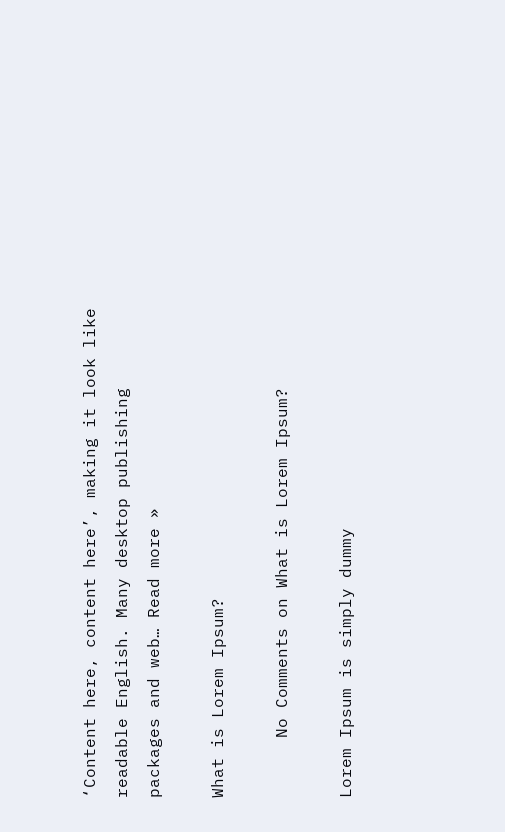‘Content here, content here’, making it look like readable English. Many desktop publishing packages and web… Read more »

What is Lorem Ipsum?

      No Comments on What is Lorem Ipsum?

Lorem Ipsum is simply dummy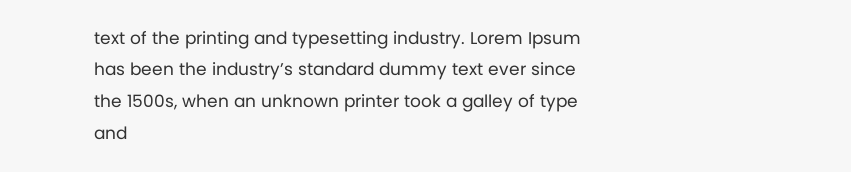text of the printing and typesetting industry. Lorem Ipsum has been the industry’s standard dummy text ever since the 1500s, when an unknown printer took a galley of type and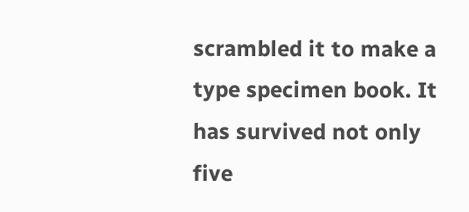scrambled it to make a type specimen book. It has survived not only five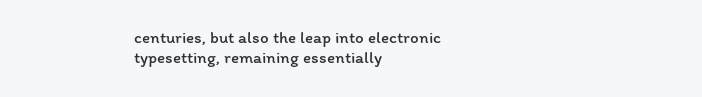centuries, but also the leap into electronic typesetting, remaining essentially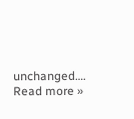unchanged…. Read more »